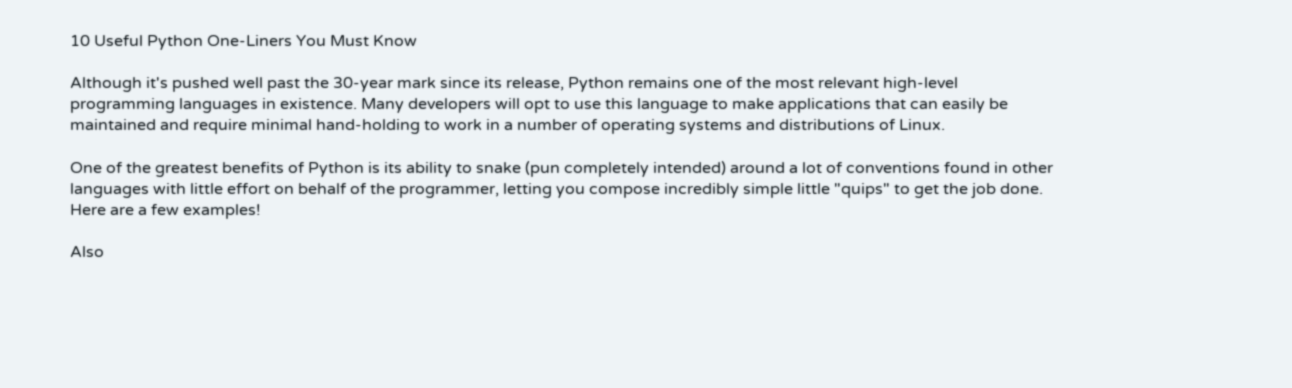10 Useful Python One-Liners You Must Know

Although it's pushed well past the 30-year mark since its release, Python remains one of the most relevant high-level programming languages in existence. Many developers will opt to use this language to make applications that can easily be maintained and require minimal hand-holding to work in a number of operating systems and distributions of Linux.

One of the greatest benefits of Python is its ability to snake (pun completely intended) around a lot of conventions found in other languages with little effort on behalf of the programmer, letting you compose incredibly simple little "quips" to get the job done. Here are a few examples!

Also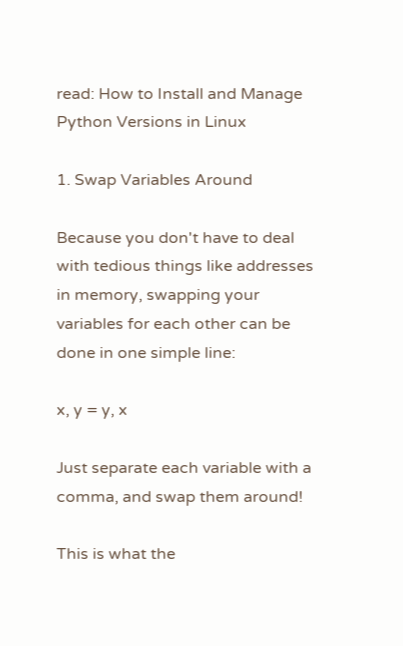read: How to Install and Manage Python Versions in Linux

1. Swap Variables Around

Because you don't have to deal with tedious things like addresses in memory, swapping your variables for each other can be done in one simple line:

x, y = y, x

Just separate each variable with a comma, and swap them around!

This is what the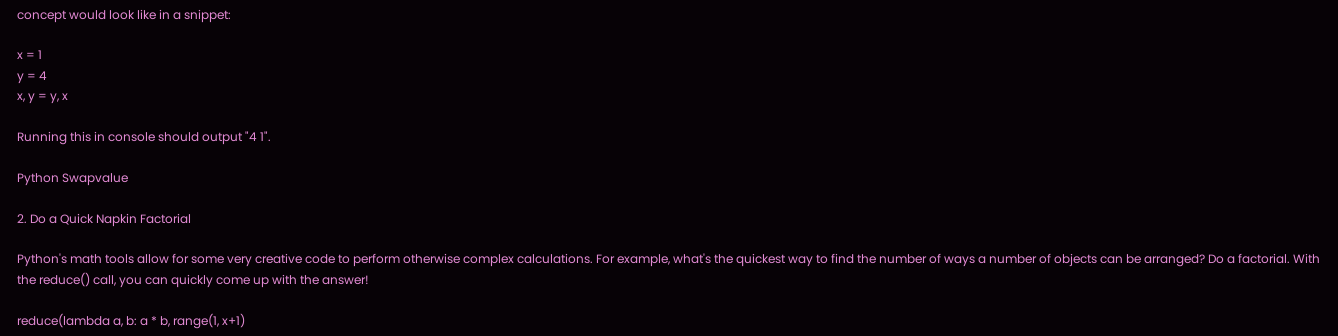concept would look like in a snippet:

x = 1
y = 4
x, y = y, x

Running this in console should output "4 1".

Python Swapvalue

2. Do a Quick Napkin Factorial

Python's math tools allow for some very creative code to perform otherwise complex calculations. For example, what's the quickest way to find the number of ways a number of objects can be arranged? Do a factorial. With the reduce() call, you can quickly come up with the answer!

reduce(lambda a, b: a * b, range(1, x+1)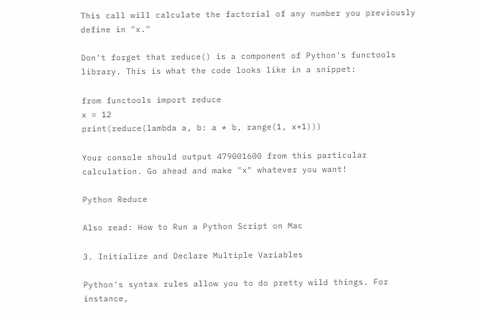This call will calculate the factorial of any number you previously define in "x."

Don't forget that reduce() is a component of Python's functools library. This is what the code looks like in a snippet:

from functools import reduce
x = 12
print(reduce(lambda a, b: a * b, range(1, x+1)))

Your console should output 479001600 from this particular calculation. Go ahead and make "x" whatever you want!

Python Reduce

Also read: How to Run a Python Script on Mac

3. Initialize and Declare Multiple Variables

Python's syntax rules allow you to do pretty wild things. For instance,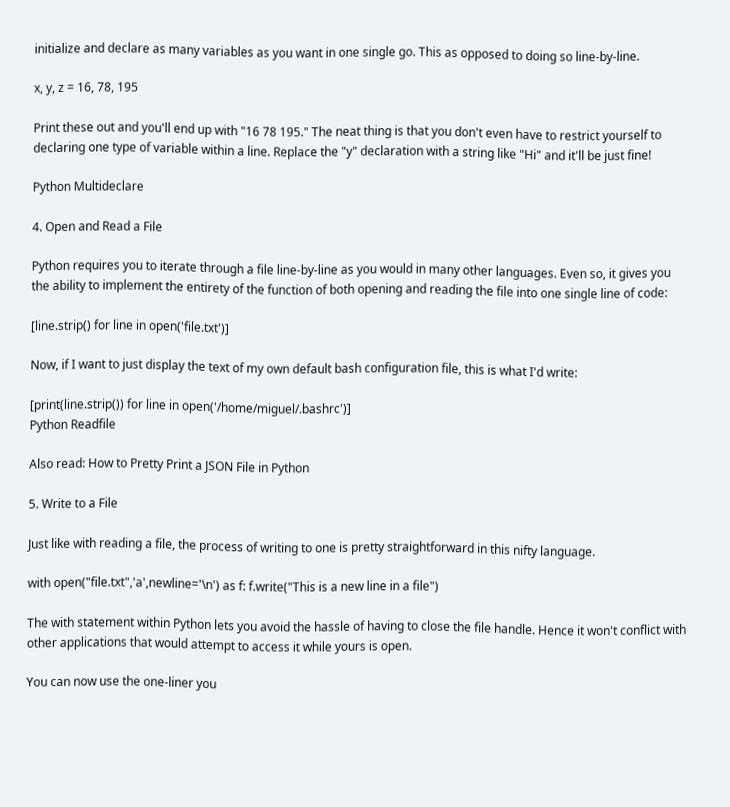initialize and declare as many variables as you want in one single go. This as opposed to doing so line-by-line.

x, y, z = 16, 78, 195

Print these out and you'll end up with "16 78 195." The neat thing is that you don't even have to restrict yourself to declaring one type of variable within a line. Replace the "y" declaration with a string like "Hi" and it'll be just fine!

Python Multideclare

4. Open and Read a File

Python requires you to iterate through a file line-by-line as you would in many other languages. Even so, it gives you the ability to implement the entirety of the function of both opening and reading the file into one single line of code:

[line.strip() for line in open('file.txt')]

Now, if I want to just display the text of my own default bash configuration file, this is what I'd write:

[print(line.strip()) for line in open('/home/miguel/.bashrc')]
Python Readfile

Also read: How to Pretty Print a JSON File in Python

5. Write to a File

Just like with reading a file, the process of writing to one is pretty straightforward in this nifty language.

with open("file.txt",'a',newline='\n') as f: f.write("This is a new line in a file")

The with statement within Python lets you avoid the hassle of having to close the file handle. Hence it won't conflict with other applications that would attempt to access it while yours is open.

You can now use the one-liner you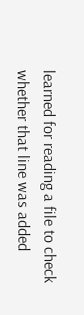learned for reading a file to check whether that line was added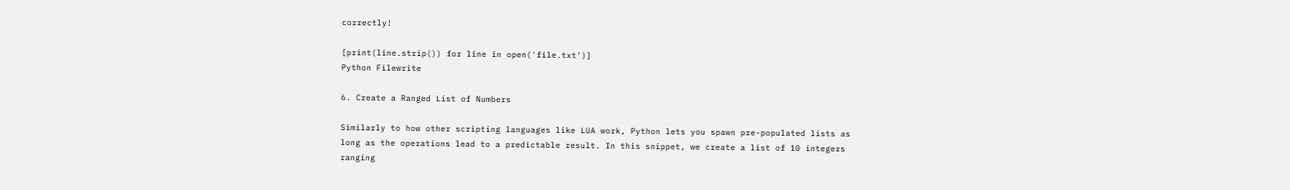correctly!

[print(line.strip()) for line in open('file.txt')]
Python Filewrite

6. Create a Ranged List of Numbers

Similarly to how other scripting languages like LUA work, Python lets you spawn pre-populated lists as long as the operations lead to a predictable result. In this snippet, we create a list of 10 integers ranging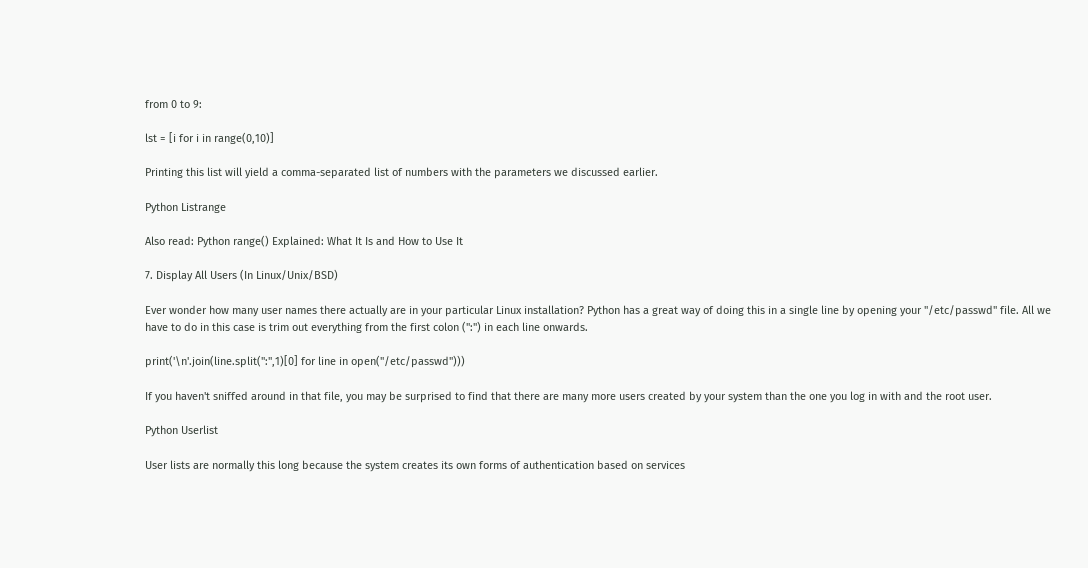from 0 to 9:

lst = [i for i in range(0,10)]

Printing this list will yield a comma-separated list of numbers with the parameters we discussed earlier.

Python Listrange

Also read: Python range() Explained: What It Is and How to Use It

7. Display All Users (In Linux/Unix/BSD)

Ever wonder how many user names there actually are in your particular Linux installation? Python has a great way of doing this in a single line by opening your "/etc/passwd" file. All we have to do in this case is trim out everything from the first colon (":") in each line onwards.

print('\n'.join(line.split(":",1)[0] for line in open("/etc/passwd")))

If you haven't sniffed around in that file, you may be surprised to find that there are many more users created by your system than the one you log in with and the root user.

Python Userlist

User lists are normally this long because the system creates its own forms of authentication based on services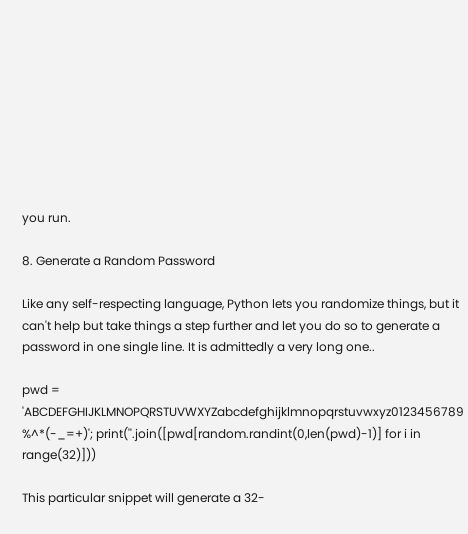you run.

8. Generate a Random Password

Like any self-respecting language, Python lets you randomize things, but it can't help but take things a step further and let you do so to generate a password in one single line. It is admittedly a very long one..

pwd = 'ABCDEFGHIJKLMNOPQRSTUVWXYZabcdefghijklmnopqrstuvwxyz0123456789 %^*(-_=+)'; print(''.join([pwd[random.randint(0,len(pwd)-1)] for i in range(32)]))

This particular snippet will generate a 32-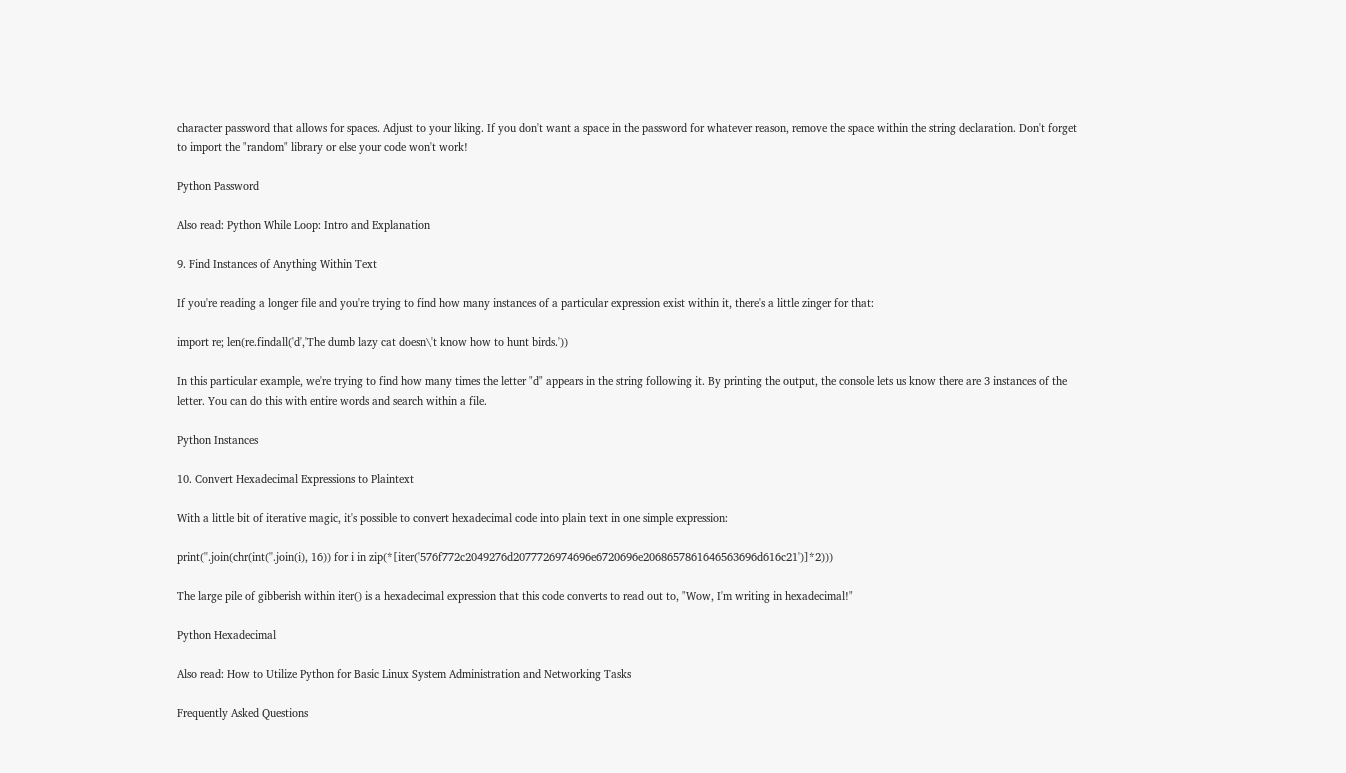character password that allows for spaces. Adjust to your liking. If you don't want a space in the password for whatever reason, remove the space within the string declaration. Don't forget to import the "random" library or else your code won't work!

Python Password

Also read: Python While Loop: Intro and Explanation

9. Find Instances of Anything Within Text

If you're reading a longer file and you're trying to find how many instances of a particular expression exist within it, there's a little zinger for that:

import re; len(re.findall('d','The dumb lazy cat doesn\'t know how to hunt birds.'))

In this particular example, we're trying to find how many times the letter "d" appears in the string following it. By printing the output, the console lets us know there are 3 instances of the letter. You can do this with entire words and search within a file.

Python Instances

10. Convert Hexadecimal Expressions to Plaintext

With a little bit of iterative magic, it's possible to convert hexadecimal code into plain text in one simple expression:

print(''.join(chr(int(''.join(i), 16)) for i in zip(*[iter('576f772c2049276d2077726974696e6720696e2068657861646563696d616c21')]*2)))

The large pile of gibberish within iter() is a hexadecimal expression that this code converts to read out to, "Wow, I'm writing in hexadecimal!"

Python Hexadecimal

Also read: How to Utilize Python for Basic Linux System Administration and Networking Tasks

Frequently Asked Questions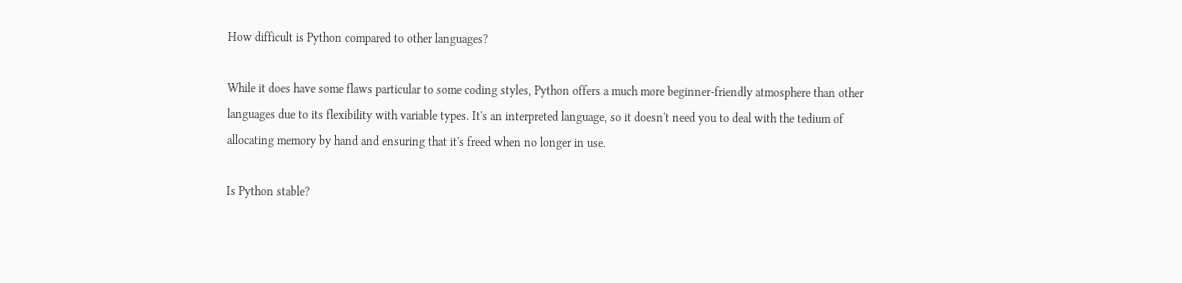How difficult is Python compared to other languages?

While it does have some flaws particular to some coding styles, Python offers a much more beginner-friendly atmosphere than other languages due to its flexibility with variable types. It's an interpreted language, so it doesn't need you to deal with the tedium of allocating memory by hand and ensuring that it's freed when no longer in use.

Is Python stable?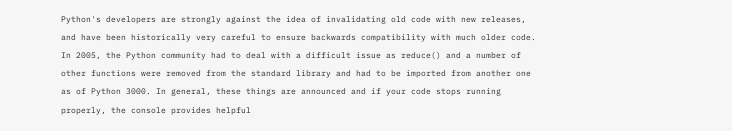Python's developers are strongly against the idea of invalidating old code with new releases, and have been historically very careful to ensure backwards compatibility with much older code. In 2005, the Python community had to deal with a difficult issue as reduce() and a number of other functions were removed from the standard library and had to be imported from another one as of Python 3000. In general, these things are announced and if your code stops running properly, the console provides helpful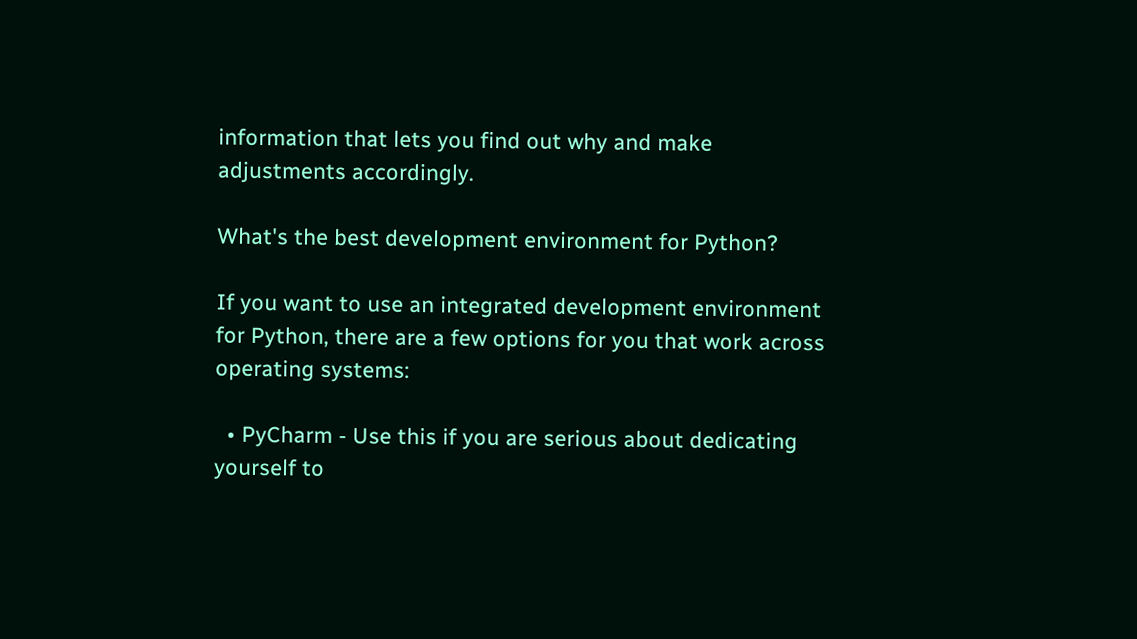information that lets you find out why and make adjustments accordingly.

What's the best development environment for Python?

If you want to use an integrated development environment for Python, there are a few options for you that work across operating systems:

  • PyCharm - Use this if you are serious about dedicating yourself to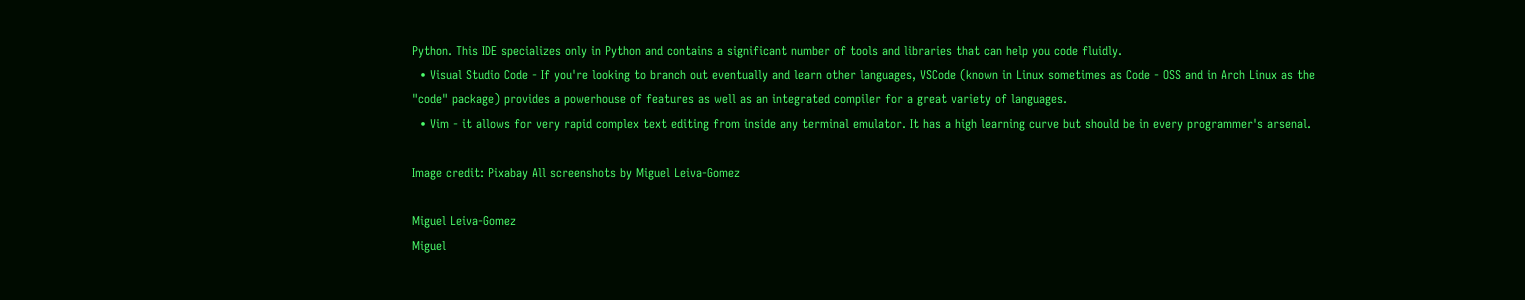Python. This IDE specializes only in Python and contains a significant number of tools and libraries that can help you code fluidly.
  • Visual Studio Code - If you're looking to branch out eventually and learn other languages, VSCode (known in Linux sometimes as Code - OSS and in Arch Linux as the "code" package) provides a powerhouse of features as well as an integrated compiler for a great variety of languages.
  • Vim - it allows for very rapid complex text editing from inside any terminal emulator. It has a high learning curve but should be in every programmer's arsenal.

Image credit: Pixabay All screenshots by Miguel Leiva-Gomez

Miguel Leiva-Gomez
Miguel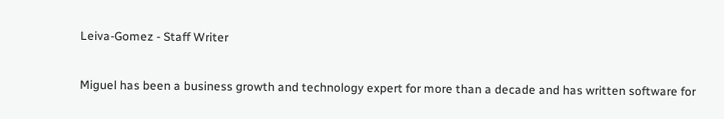Leiva-Gomez - Staff Writer

Miguel has been a business growth and technology expert for more than a decade and has written software for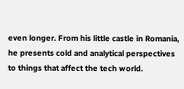even longer. From his little castle in Romania, he presents cold and analytical perspectives to things that affect the tech world.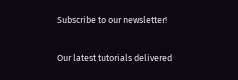Subscribe to our newsletter!

Our latest tutorials delivered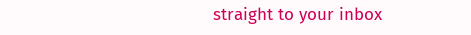straight to your inbox